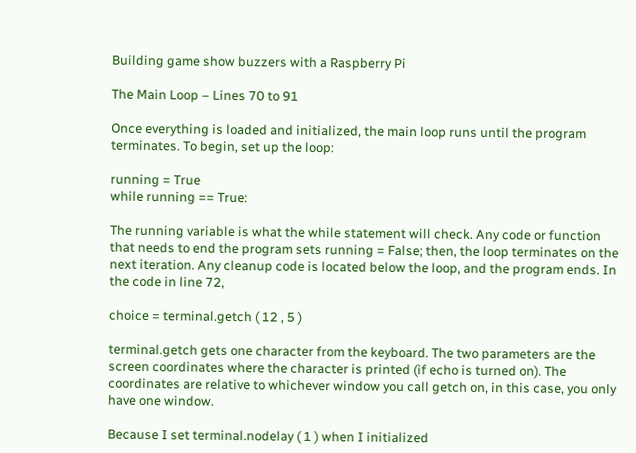Building game show buzzers with a Raspberry Pi

The Main Loop – Lines 70 to 91

Once everything is loaded and initialized, the main loop runs until the program terminates. To begin, set up the loop:

running = True
while running == True:

The running variable is what the while statement will check. Any code or function that needs to end the program sets running = False; then, the loop terminates on the next iteration. Any cleanup code is located below the loop, and the program ends. In the code in line 72,

choice = terminal.getch ( 12 , 5 )

terminal.getch gets one character from the keyboard. The two parameters are the screen coordinates where the character is printed (if echo is turned on). The coordinates are relative to whichever window you call getch on, in this case, you only have one window.

Because I set terminal.nodelay ( 1 ) when I initialized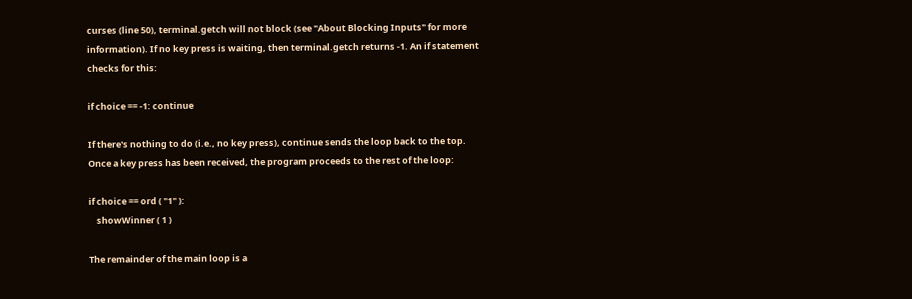curses (line 50), terminal.getch will not block (see "About Blocking Inputs" for more information). If no key press is waiting, then terminal.getch returns -1. An if statement checks for this:

if choice == -1: continue

If there's nothing to do (i.e., no key press), continue sends the loop back to the top. Once a key press has been received, the program proceeds to the rest of the loop:

if choice == ord ( "1" ):
    showWinner ( 1 )

The remainder of the main loop is a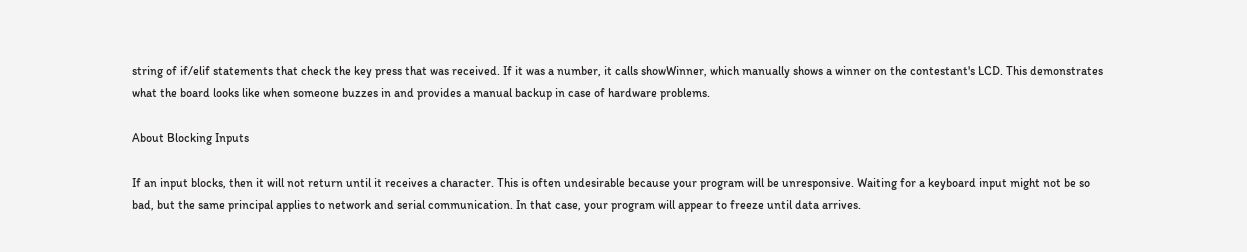string of if/elif statements that check the key press that was received. If it was a number, it calls showWinner, which manually shows a winner on the contestant's LCD. This demonstrates what the board looks like when someone buzzes in and provides a manual backup in case of hardware problems.

About Blocking Inputs

If an input blocks, then it will not return until it receives a character. This is often undesirable because your program will be unresponsive. Waiting for a keyboard input might not be so bad, but the same principal applies to network and serial communication. In that case, your program will appear to freeze until data arrives.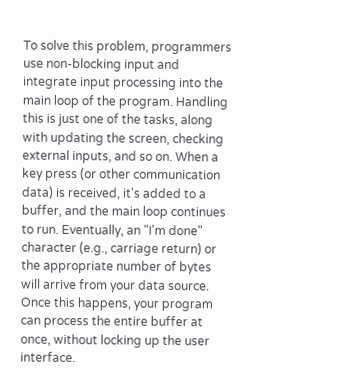To solve this problem, programmers use non-blocking input and integrate input processing into the main loop of the program. Handling this is just one of the tasks, along with updating the screen, checking external inputs, and so on. When a key press (or other communication data) is received, it's added to a buffer, and the main loop continues to run. Eventually, an "I'm done" character (e.g., carriage return) or the appropriate number of bytes will arrive from your data source. Once this happens, your program can process the entire buffer at once, without locking up the user interface.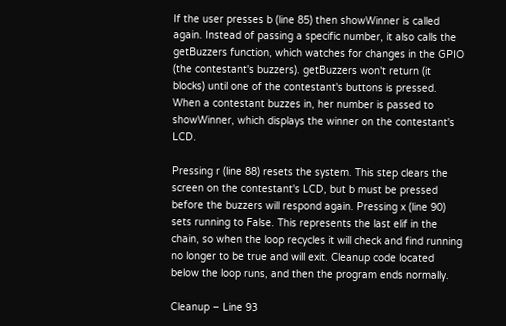If the user presses b (line 85) then showWinner is called again. Instead of passing a specific number, it also calls the getBuzzers function, which watches for changes in the GPIO (the contestant's buzzers). getBuzzers won't return (it blocks) until one of the contestant's buttons is pressed. When a contestant buzzes in, her number is passed to showWinner, which displays the winner on the contestant's LCD.

Pressing r (line 88) resets the system. This step clears the screen on the contestant's LCD, but b must be pressed before the buzzers will respond again. Pressing x (line 90) sets running to False. This represents the last elif in the chain, so when the loop recycles it will check and find running no longer to be true and will exit. Cleanup code located below the loop runs, and then the program ends normally.

Cleanup – Line 93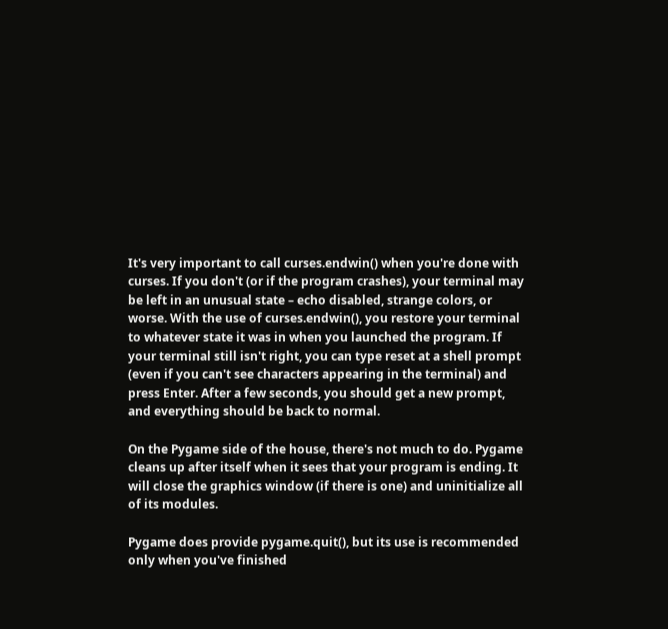It's very important to call curses.endwin() when you're done with curses. If you don't (or if the program crashes), your terminal may be left in an unusual state – echo disabled, strange colors, or worse. With the use of curses.endwin(), you restore your terminal to whatever state it was in when you launched the program. If your terminal still isn't right, you can type reset at a shell prompt (even if you can't see characters appearing in the terminal) and press Enter. After a few seconds, you should get a new prompt, and everything should be back to normal.

On the Pygame side of the house, there's not much to do. Pygame cleans up after itself when it sees that your program is ending. It will close the graphics window (if there is one) and uninitialize all of its modules.

Pygame does provide pygame.quit(), but its use is recommended only when you've finished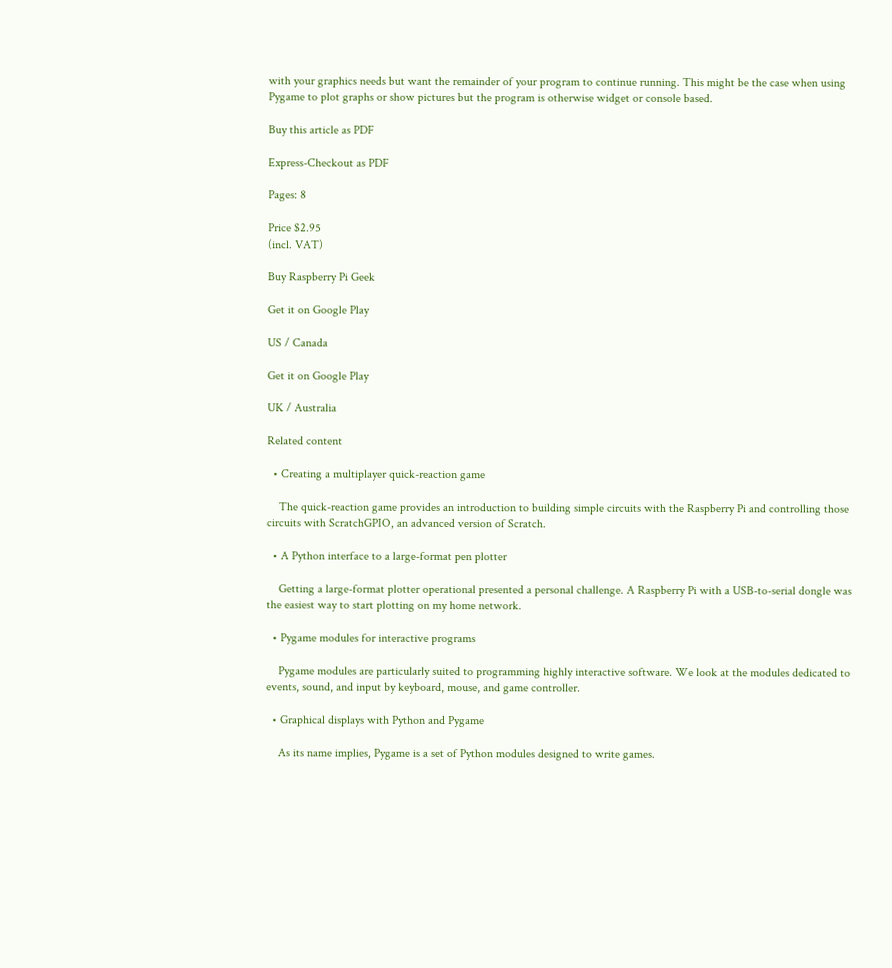with your graphics needs but want the remainder of your program to continue running. This might be the case when using Pygame to plot graphs or show pictures but the program is otherwise widget or console based.

Buy this article as PDF

Express-Checkout as PDF

Pages: 8

Price $2.95
(incl. VAT)

Buy Raspberry Pi Geek

Get it on Google Play

US / Canada

Get it on Google Play

UK / Australia

Related content

  • Creating a multiplayer quick-reaction game

    The quick-reaction game provides an introduction to building simple circuits with the Raspberry Pi and controlling those circuits with ScratchGPIO, an advanced version of Scratch.

  • A Python interface to a large-format pen plotter

    Getting a large-format plotter operational presented a personal challenge. A Raspberry Pi with a USB-to-serial dongle was the easiest way to start plotting on my home network.

  • Pygame modules for interactive programs

    Pygame modules are particularly suited to programming highly interactive software. We look at the modules dedicated to events, sound, and input by keyboard, mouse, and game controller.

  • Graphical displays with Python and Pygame

    As its name implies, Pygame is a set of Python modules designed to write games.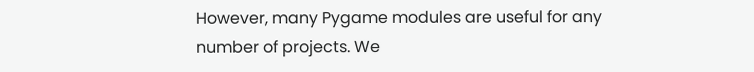However, many Pygame modules are useful for any number of projects. We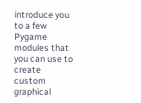introduce you to a few Pygame modules that you can use to create custom graphical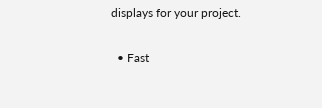displays for your project.

  • Fast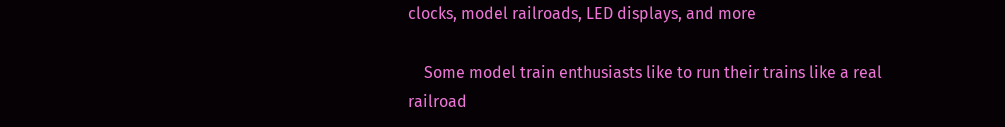clocks, model railroads, LED displays, and more

    Some model train enthusiasts like to run their trains like a real railroad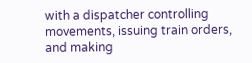with a dispatcher controlling movements, issuing train orders, and making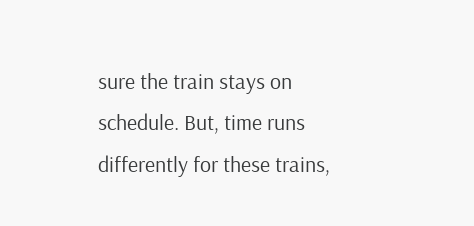sure the train stays on schedule. But, time runs differently for these trains,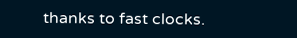thanks to fast clocks.